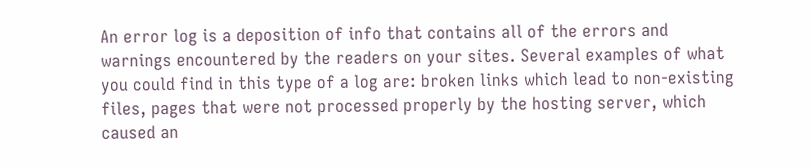An error log is a deposition of info that contains all of the errors and warnings encountered by the readers on your sites. Several examples of what you could find in this type of a log are: broken links which lead to non-existing files, pages that were not processed properly by the hosting server, which caused an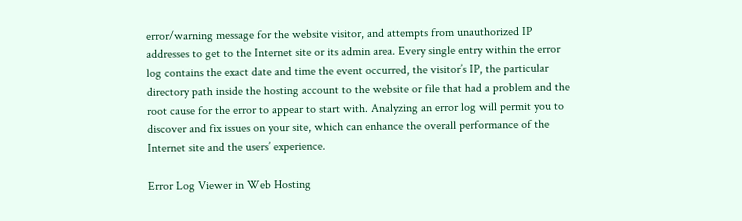error/warning message for the website visitor, and attempts from unauthorized IP addresses to get to the Internet site or its admin area. Every single entry within the error log contains the exact date and time the event occurred, the visitor’s IP, the particular directory path inside the hosting account to the website or file that had a problem and the root cause for the error to appear to start with. Analyzing an error log will permit you to discover and fix issues on your site, which can enhance the overall performance of the Internet site and the users’ experience.

Error Log Viewer in Web Hosting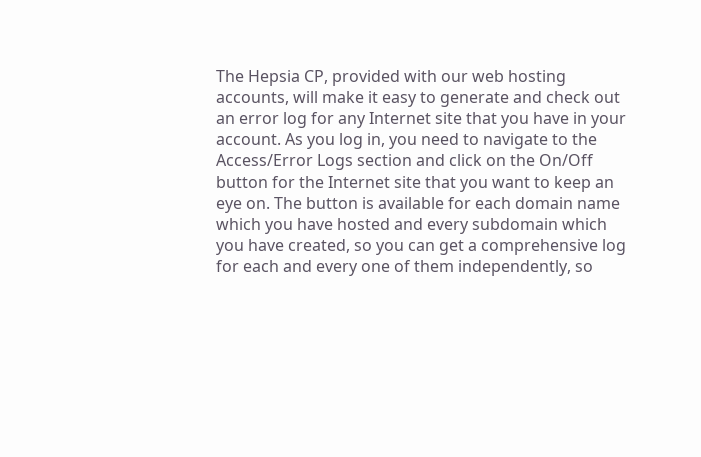The Hepsia CP, provided with our web hosting accounts, will make it easy to generate and check out an error log for any Internet site that you have in your account. As you log in, you need to navigate to the Access/Error Logs section and click on the On/Off button for the Internet site that you want to keep an eye on. The button is available for each domain name which you have hosted and every subdomain which you have created, so you can get a comprehensive log for each and every one of them independently, so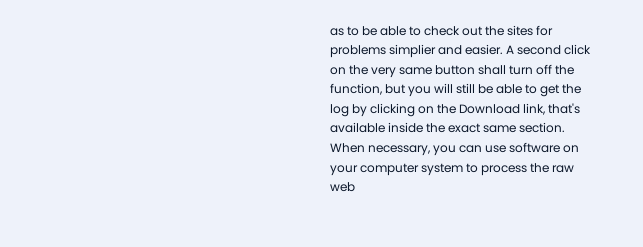as to be able to check out the sites for problems simplier and easier. A second click on the very same button shall turn off the function, but you will still be able to get the log by clicking on the Download link, that's available inside the exact same section. When necessary, you can use software on your computer system to process the raw web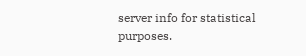server info for statistical purposes.